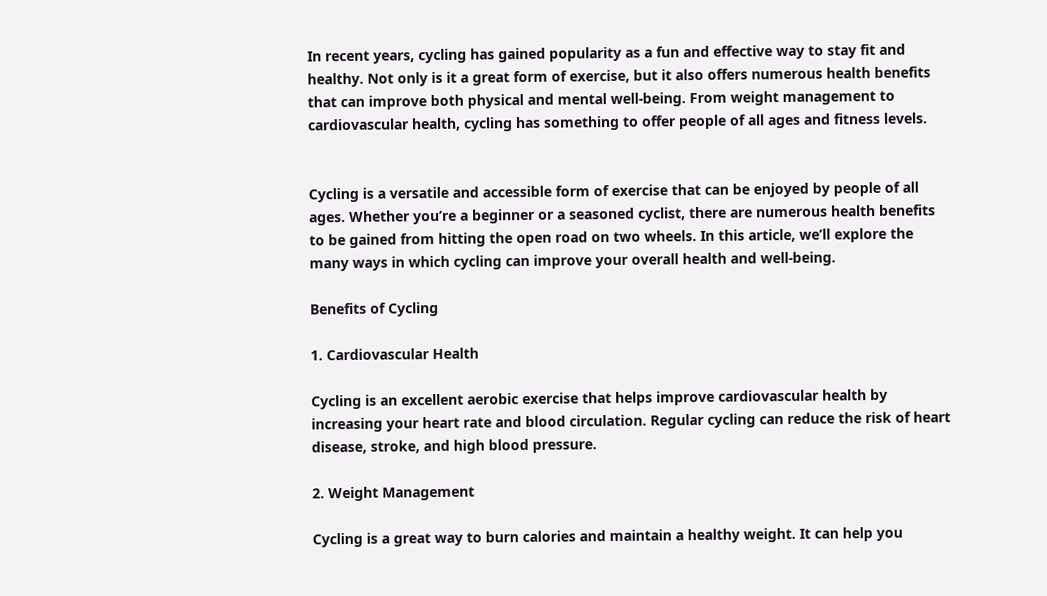In recent years, cycling has gained popularity as a fun and effective way to stay fit and healthy. Not only is it a great form of exercise, but it also offers numerous health benefits that can improve both physical and mental well-being. From weight management to cardiovascular health, cycling has something to offer people of all ages and fitness levels.


Cycling is a versatile and accessible form of exercise that can be enjoyed by people of all ages. Whether you’re a beginner or a seasoned cyclist, there are numerous health benefits to be gained from hitting the open road on two wheels. In this article, we’ll explore the many ways in which cycling can improve your overall health and well-being.

Benefits of Cycling

1. Cardiovascular Health

Cycling is an excellent aerobic exercise that helps improve cardiovascular health by increasing your heart rate and blood circulation. Regular cycling can reduce the risk of heart disease, stroke, and high blood pressure.

2. Weight Management

Cycling is a great way to burn calories and maintain a healthy weight. It can help you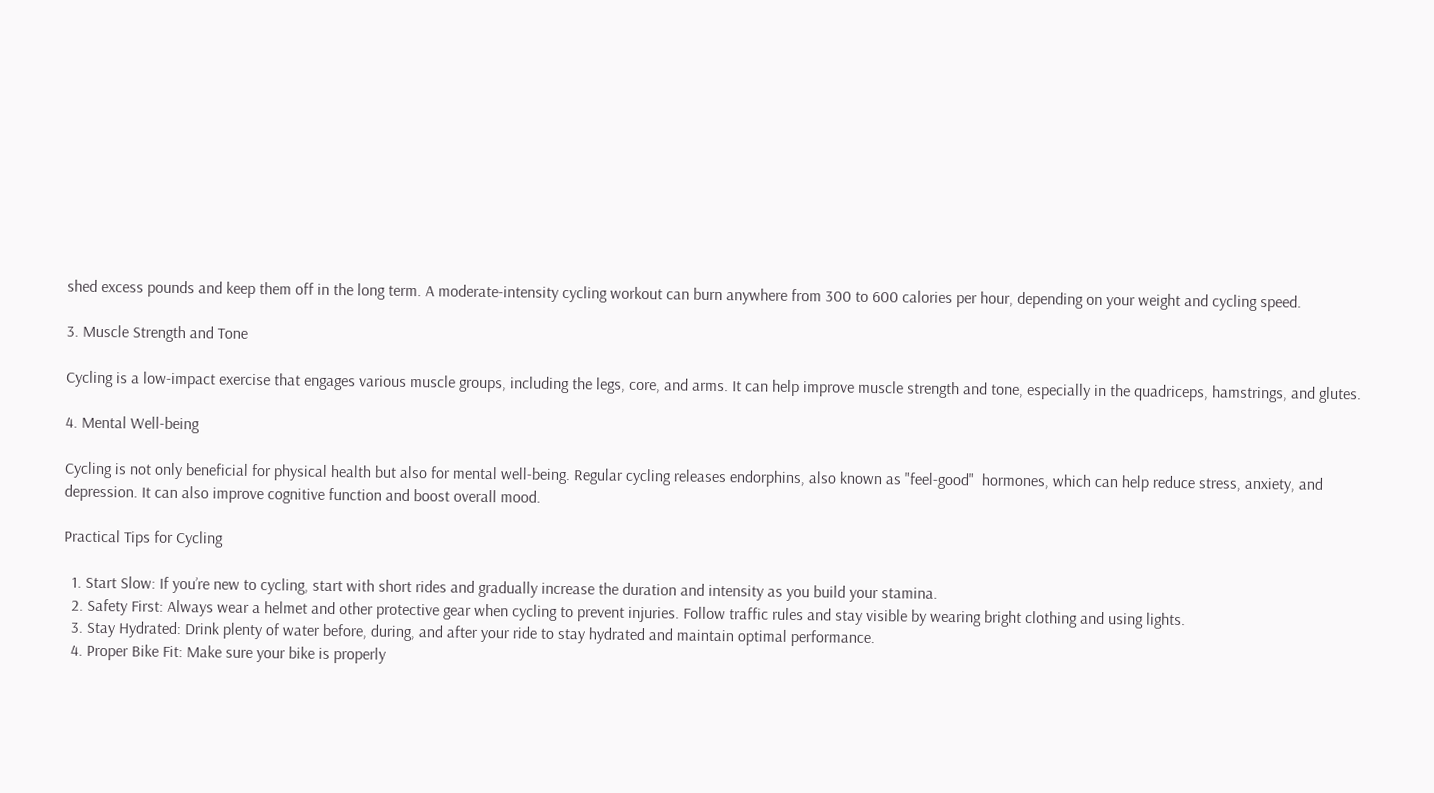shed excess pounds and keep them off in the long term. A moderate-intensity cycling workout can burn anywhere from 300 to 600 calories per hour, depending on your weight and cycling speed.

3. Muscle Strength and Tone

Cycling is a low-impact exercise that engages various muscle groups, including the legs, core, and arms. It can help improve muscle strength and tone, especially in the quadriceps, hamstrings, and glutes.

4. Mental Well-being

Cycling is not only beneficial for physical health but also for mental well-being. Regular cycling releases endorphins, also known as "feel-good"  hormones, which can help reduce stress, anxiety, and depression. It can also improve cognitive function and boost overall mood.

Practical Tips for Cycling

  1. Start Slow: If you’re new to cycling, start with short rides and gradually increase the duration and intensity as you build your stamina.
  2. Safety First: Always wear a helmet and other protective gear when cycling to prevent injuries. Follow traffic rules and stay visible by wearing bright clothing and using lights.
  3. Stay Hydrated: Drink plenty of water before, during, and after your ride to stay hydrated and maintain optimal performance.
  4. Proper Bike Fit: Make sure your bike is properly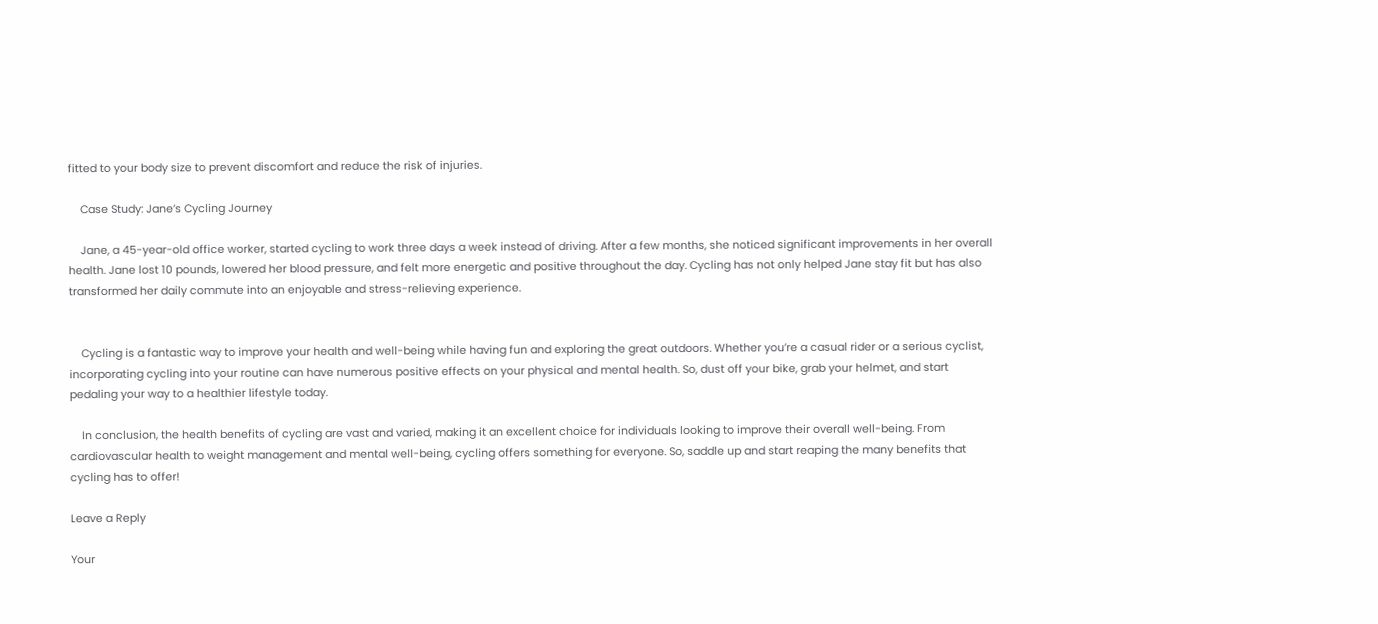fitted to your body size to prevent discomfort and reduce the risk of injuries.

    Case Study: Jane’s Cycling Journey

    Jane, a 45-year-old office worker, started cycling to work three days a week instead of driving. After a few months, she noticed significant improvements in her overall health. Jane lost 10 pounds, lowered her blood pressure, and felt more energetic and positive throughout the day. Cycling has not only helped Jane stay fit but has also transformed her daily commute into an enjoyable and stress-relieving experience.


    Cycling is a fantastic way to improve your health and well-being while having fun and exploring the great outdoors. Whether you’re a casual rider or a serious cyclist, incorporating cycling into your routine can have numerous positive effects on your physical and mental health. So, dust off your bike, grab your helmet, and start pedaling your way to a healthier lifestyle today.

    In conclusion, the health benefits of cycling are vast and varied, making it an excellent choice for individuals looking to improve their overall well-being. From cardiovascular health to weight management and mental well-being, cycling offers something for everyone. So, saddle up and start reaping the many benefits that cycling has to offer!

Leave a Reply

Your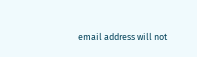email address will not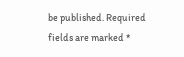be published. Required fields are marked *